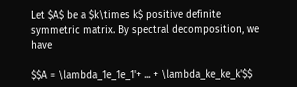Let $A$ be a $k\times k$ positive definite symmetric matrix. By spectral decomposition, we have

$$A = \lambda_1e_1e_1'+ ... + \lambda_ke_ke_k'$$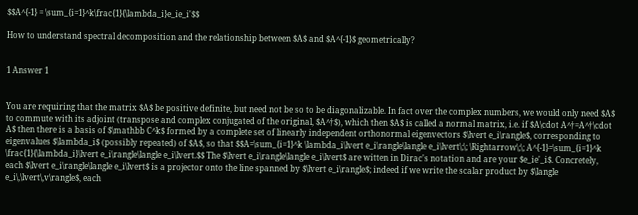$$A^{-1} = \sum_{i=1}^k\frac{1}{\lambda_i}e_ie_i'$$

How to understand spectral decomposition and the relationship between $A$ and $A^{-1}$ geometrically?


1 Answer 1


You are requiring that the matrix $A$ be positive definite, but need not be so to be diagonalizable. In fact over the complex numbers, we would only need $A$ to commute with its adjoint (transpose and complex conjugated of the original, $A^†$), which then $A$ is called a normal matrix, i.e. if $A\cdot A^†=A^†\cdot A$ then there is a basis of $\mathbb C^k$ formed by a complete set of linearly independent orthonormal eigenvectors $\lvert e_i\rangle$, corresponding to eigenvalues $\lambda_i$ (possibly repeated) of $A$, so that $$A=\sum_{i=1}^k \lambda_i\lvert e_i\rangle\langle e_i\lvert\;\; \Rightarrow\;\; A^{-1}=\sum_{i=1}^k \frac{1}{\lambda_i}\lvert e_i\rangle\langle e_i\lvert.$$ The $\lvert e_i\rangle\langle e_i\lvert$ are witten in Dirac's notation and are your $e_ie'_i$. Concretely, each $\lvert e_i\rangle\langle e_i\lvert$ is a projector onto the line spanned by $\lvert e_i\rangle$; indeed if we write the scalar product by $\langle e_i\,\lvert\,v\rangle$, each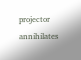projector annihilates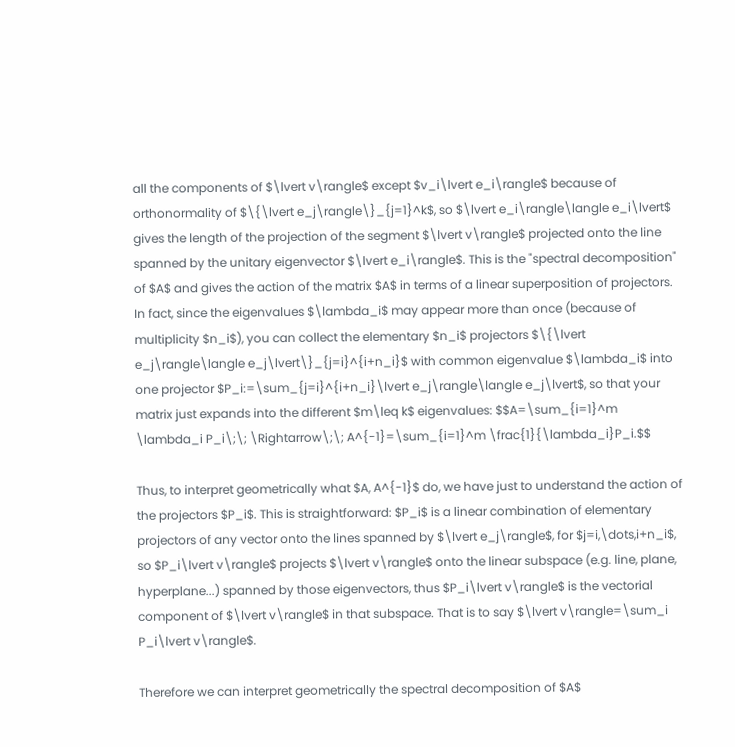all the components of $\lvert v\rangle$ except $v_i\lvert e_i\rangle$ because of orthonormality of $\{\lvert e_j\rangle\}_{j=1}^k$, so $\lvert e_i\rangle\langle e_i\lvert$ gives the length of the projection of the segment $\lvert v\rangle$ projected onto the line spanned by the unitary eigenvector $\lvert e_i\rangle$. This is the "spectral decomposition" of $A$ and gives the action of the matrix $A$ in terms of a linear superposition of projectors. In fact, since the eigenvalues $\lambda_i$ may appear more than once (because of multiplicity $n_i$), you can collect the elementary $n_i$ projectors $\{\lvert e_j\rangle\langle e_j\lvert\}_{j=i}^{i+n_i}$ with common eigenvalue $\lambda_i$ into one projector $P_i:=\sum_{j=i}^{i+n_i}\lvert e_j\rangle\langle e_j\lvert$, so that your matrix just expands into the different $m\leq k$ eigenvalues: $$A=\sum_{i=1}^m \lambda_i P_i\;\; \Rightarrow\;\; A^{-1}=\sum_{i=1}^m \frac{1}{\lambda_i}P_i.$$

Thus, to interpret geometrically what $A, A^{-1}$ do, we have just to understand the action of the projectors $P_i$. This is straightforward: $P_i$ is a linear combination of elementary projectors of any vector onto the lines spanned by $\lvert e_j\rangle$, for $j=i,\dots,i+n_i$, so $P_i\lvert v\rangle$ projects $\lvert v\rangle$ onto the linear subspace (e.g. line, plane, hyperplane...) spanned by those eigenvectors, thus $P_i\lvert v\rangle$ is the vectorial component of $\lvert v\rangle$ in that subspace. That is to say $\lvert v\rangle=\sum_i P_i\lvert v\rangle$.

Therefore we can interpret geometrically the spectral decomposition of $A$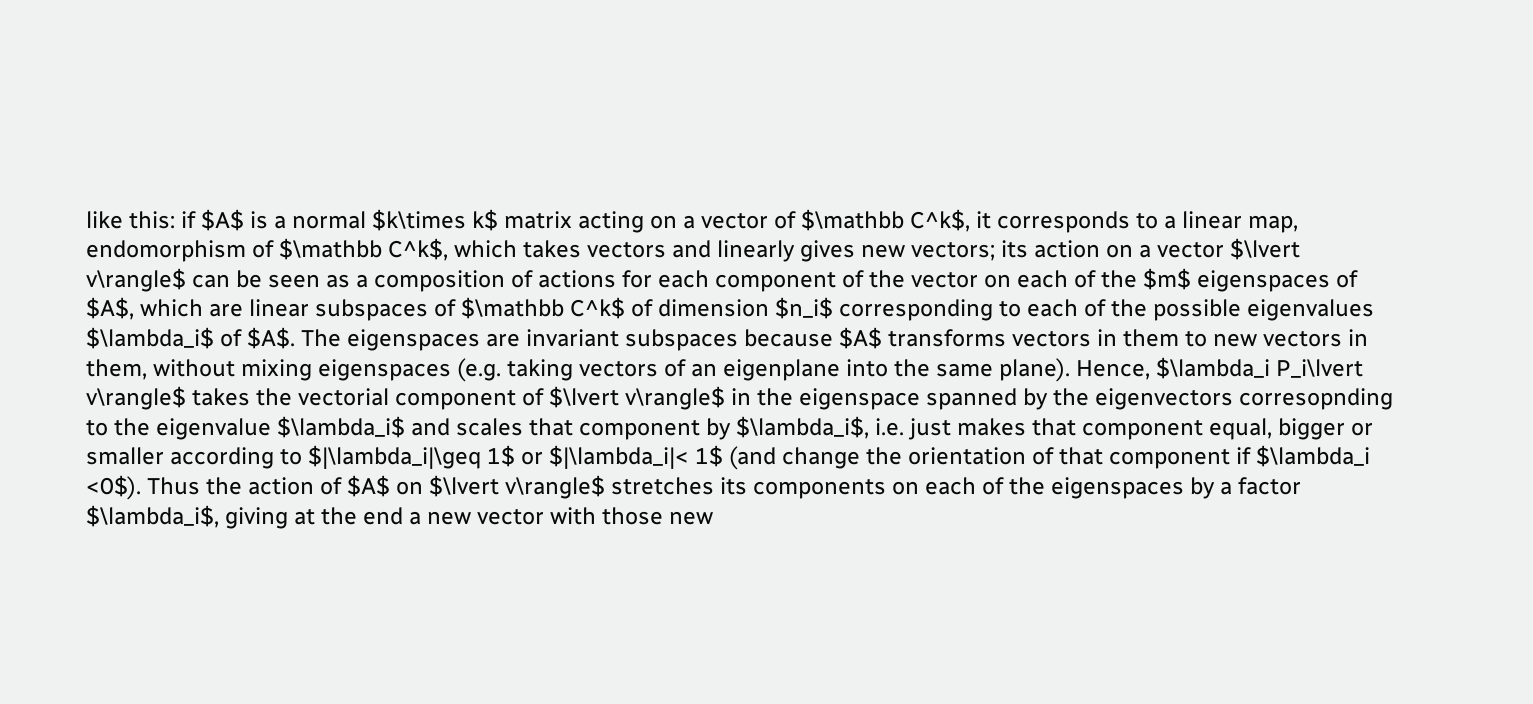like this: if $A$ is a normal $k\times k$ matrix acting on a vector of $\mathbb C^k$, it corresponds to a linear map, endomorphism of $\mathbb C^k$, which takes vectors and linearly gives new vectors; its action on a vector $\lvert v\rangle$ can be seen as a composition of actions for each component of the vector on each of the $m$ eigenspaces of $A$, which are linear subspaces of $\mathbb C^k$ of dimension $n_i$ corresponding to each of the possible eigenvalues $\lambda_i$ of $A$. The eigenspaces are invariant subspaces because $A$ transforms vectors in them to new vectors in them, without mixing eigenspaces (e.g. taking vectors of an eigenplane into the same plane). Hence, $\lambda_i P_i\lvert v\rangle$ takes the vectorial component of $\lvert v\rangle$ in the eigenspace spanned by the eigenvectors corresopnding to the eigenvalue $\lambda_i$ and scales that component by $\lambda_i$, i.e. just makes that component equal, bigger or smaller according to $|\lambda_i|\geq 1$ or $|\lambda_i|< 1$ (and change the orientation of that component if $\lambda_i <0$). Thus the action of $A$ on $\lvert v\rangle$ stretches its components on each of the eigenspaces by a factor $\lambda_i$, giving at the end a new vector with those new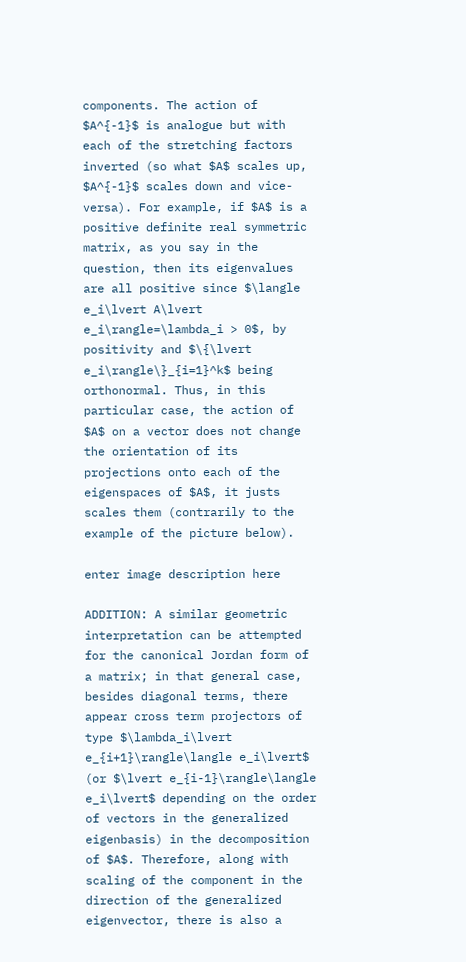components. The action of $A^{-1}$ is analogue but with each of the stretching factors inverted (so what $A$ scales up, $A^{-1}$ scales down and vice-versa). For example, if $A$ is a positive definite real symmetric matrix, as you say in the question, then its eigenvalues are all positive since $\langle e_i\lvert A\lvert e_i\rangle=\lambda_i > 0$, by positivity and $\{\lvert e_i\rangle\}_{i=1}^k$ being orthonormal. Thus, in this particular case, the action of $A$ on a vector does not change the orientation of its projections onto each of the eigenspaces of $A$, it justs scales them (contrarily to the example of the picture below).

enter image description here

ADDITION: A similar geometric interpretation can be attempted for the canonical Jordan form of a matrix; in that general case, besides diagonal terms, there appear cross term projectors of type $\lambda_i\lvert e_{i+1}\rangle\langle e_i\lvert$ (or $\lvert e_{i-1}\rangle\langle e_i\lvert$ depending on the order of vectors in the generalized eigenbasis) in the decomposition of $A$. Therefore, along with scaling of the component in the direction of the generalized eigenvector, there is also a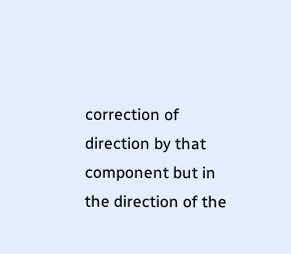correction of direction by that component but in the direction of the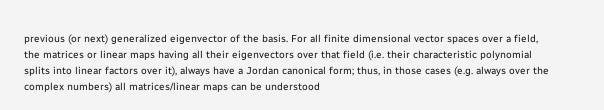previous (or next) generalized eigenvector of the basis. For all finite dimensional vector spaces over a field, the matrices or linear maps having all their eigenvectors over that field (i.e. their characteristic polynomial splits into linear factors over it), always have a Jordan canonical form; thus, in those cases (e.g. always over the complex numbers) all matrices/linear maps can be understood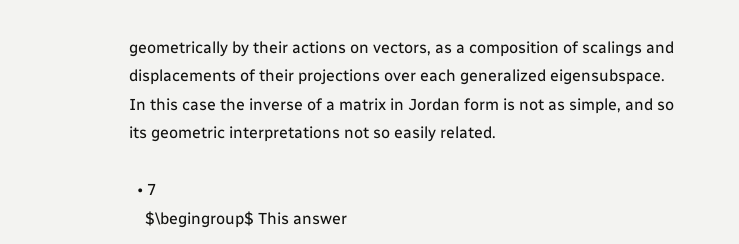geometrically by their actions on vectors, as a composition of scalings and displacements of their projections over each generalized eigensubspace. In this case the inverse of a matrix in Jordan form is not as simple, and so its geometric interpretations not so easily related.

  • 7
    $\begingroup$ This answer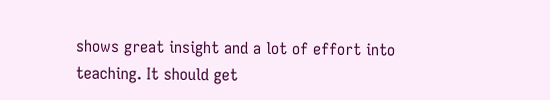shows great insight and a lot of effort into teaching. It should get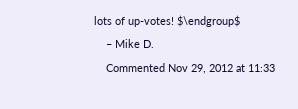lots of up-votes! $\endgroup$
    – Mike D.
    Commented Nov 29, 2012 at 11:33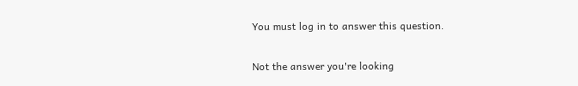You must log in to answer this question.

Not the answer you're looking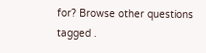for? Browse other questions tagged .